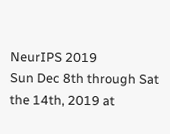NeurIPS 2019
Sun Dec 8th through Sat the 14th, 2019 at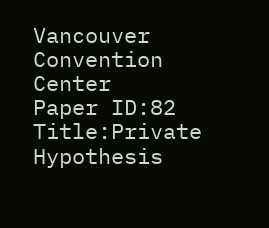Vancouver Convention Center
Paper ID:82
Title:Private Hypothesis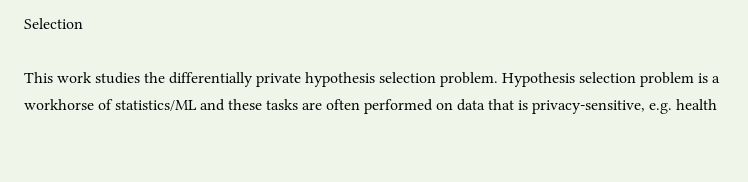Selection

This work studies the differentially private hypothesis selection problem. Hypothesis selection problem is a workhorse of statistics/ML and these tasks are often performed on data that is privacy-sensitive, e.g. health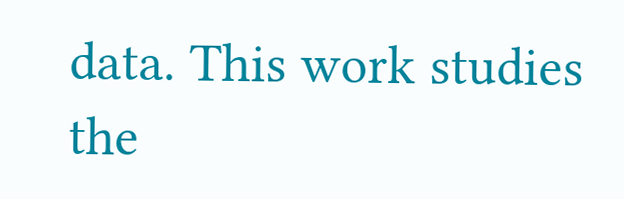data. This work studies the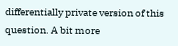differentially private version of this question. A bit more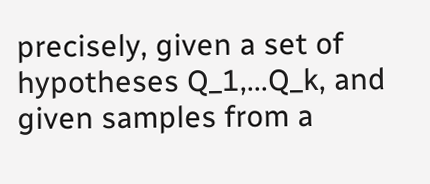precisely, given a set of hypotheses Q_1,...Q_k, and given samples from a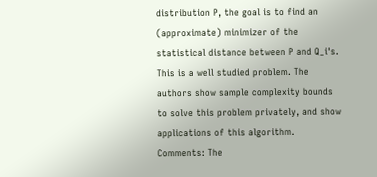distribution P, the goal is to find an (approximate) minimizer of the statistical distance between P and Q_i's. This is a well studied problem. The authors show sample complexity bounds to solve this problem privately, and show applications of this algorithm. Comments: The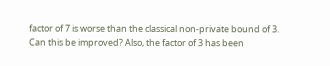factor of 7 is worse than the classical non-private bound of 3. Can this be improved? Also, the factor of 3 has been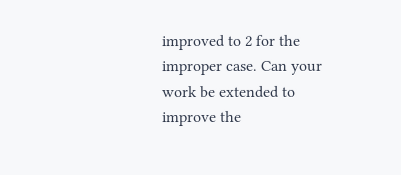improved to 2 for the improper case. Can your work be extended to improve the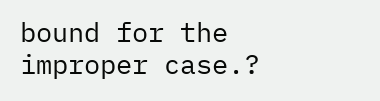bound for the improper case.?